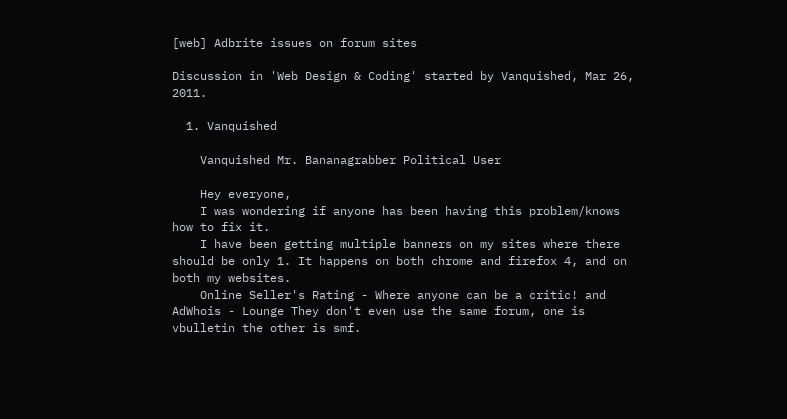[web] Adbrite issues on forum sites

Discussion in 'Web Design & Coding' started by Vanquished, Mar 26, 2011.

  1. Vanquished

    Vanquished Mr. Bananagrabber Political User

    Hey everyone,
    I was wondering if anyone has been having this problem/knows how to fix it.
    I have been getting multiple banners on my sites where there should be only 1. It happens on both chrome and firefox 4, and on both my websites.
    Online Seller's Rating - Where anyone can be a critic! and AdWhois - Lounge They don't even use the same forum, one is vbulletin the other is smf.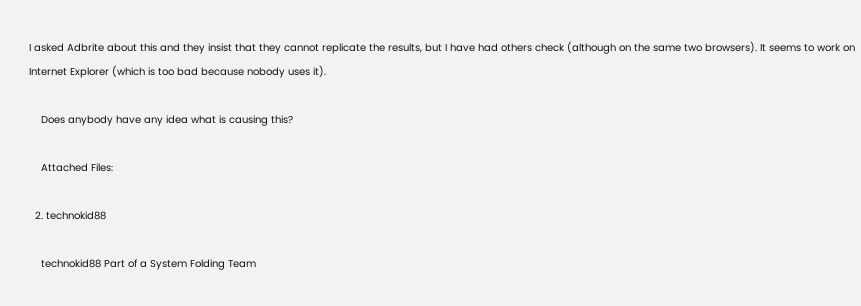I asked Adbrite about this and they insist that they cannot replicate the results, but I have had others check (although on the same two browsers). It seems to work on Internet Explorer (which is too bad because nobody uses it).

    Does anybody have any idea what is causing this?

    Attached Files:

  2. technokid88

    technokid88 Part of a System Folding Team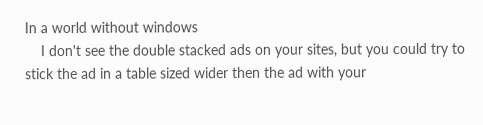In a world without windows
    I don't see the double stacked ads on your sites, but you could try to stick the ad in a table sized wider then the ad with your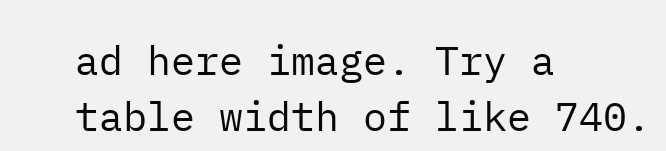ad here image. Try a table width of like 740.